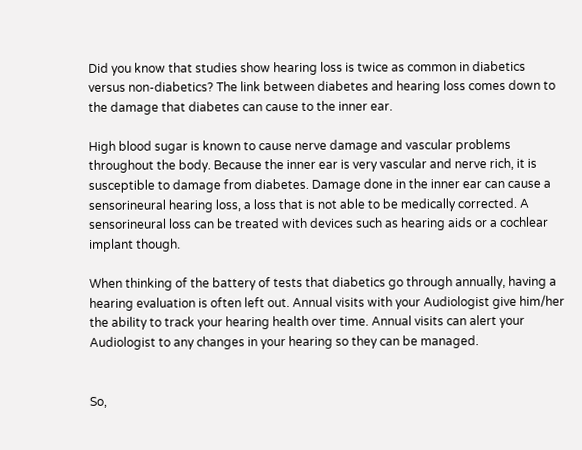Did you know that studies show hearing loss is twice as common in diabetics versus non-diabetics? The link between diabetes and hearing loss comes down to the damage that diabetes can cause to the inner ear.

High blood sugar is known to cause nerve damage and vascular problems throughout the body. Because the inner ear is very vascular and nerve rich, it is susceptible to damage from diabetes. Damage done in the inner ear can cause a sensorineural hearing loss, a loss that is not able to be medically corrected. A sensorineural loss can be treated with devices such as hearing aids or a cochlear implant though.

When thinking of the battery of tests that diabetics go through annually, having a hearing evaluation is often left out. Annual visits with your Audiologist give him/her the ability to track your hearing health over time. Annual visits can alert your Audiologist to any changes in your hearing so they can be managed.


So,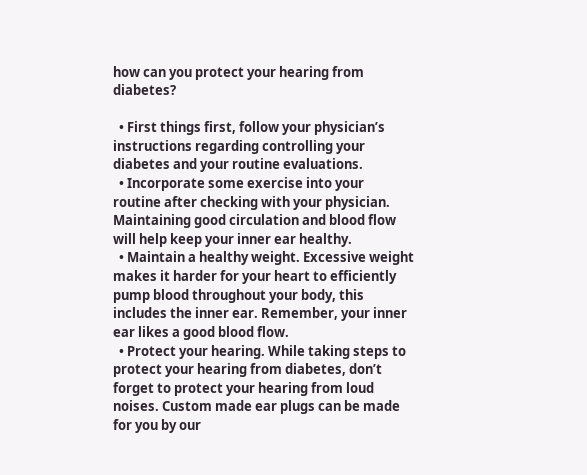how can you protect your hearing from diabetes?

  • First things first, follow your physician’s instructions regarding controlling your diabetes and your routine evaluations.
  • Incorporate some exercise into your routine after checking with your physician. Maintaining good circulation and blood flow will help keep your inner ear healthy.
  • Maintain a healthy weight. Excessive weight makes it harder for your heart to efficiently pump blood throughout your body, this includes the inner ear. Remember, your inner ear likes a good blood flow.
  • Protect your hearing. While taking steps to protect your hearing from diabetes, don’t forget to protect your hearing from loud noises. Custom made ear plugs can be made for you by our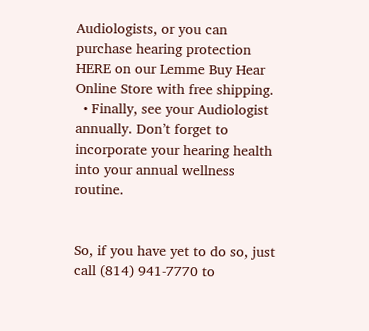Audiologists, or you can purchase hearing protection HERE on our Lemme Buy Hear Online Store with free shipping.
  • Finally, see your Audiologist annually. Don’t forget to incorporate your hearing health into your annual wellness routine.


So, if you have yet to do so, just call (814) 941-7770 to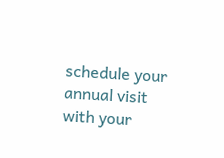schedule your annual visit with your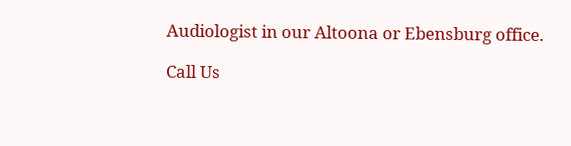Audiologist in our Altoona or Ebensburg office.

Call Us